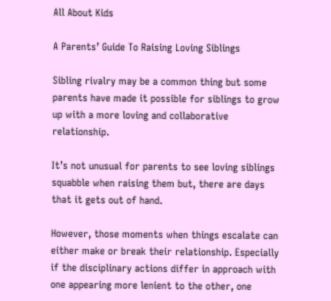All About Kids

A Parents’ Guide To Raising Loving Siblings

Sibling rivalry may be a common thing but some parents have made it possible for siblings to grow up with a more loving and collaborative relationship.

It’s not unusual for parents to see loving siblings squabble when raising them but, there are days that it gets out of hand.

However, those moments when things escalate can either make or break their relationship. Especially if the disciplinary actions differ in approach with one appearing more lenient to the other, one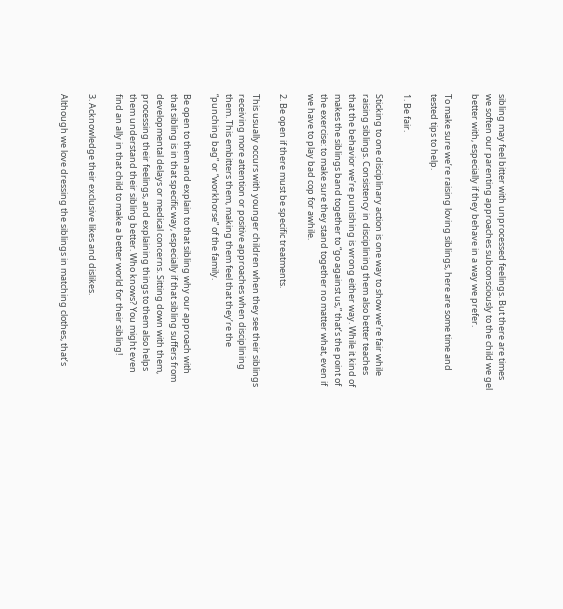sibling may feel bitter with unprocessed feelings. But there are times we soften our parenting approaches subconsciously to the child we gel better with, especially if they behave in a way we prefer.

To make sure we’re raising loving siblings, here are some time and tested tips to help.

1. Be fair.

Sticking to one disciplinary action is one way to show we’re fair while raising siblings. Consistency in disciplining them also better teaches that the behavior we’re punishing is wrong either way. While it kind of makes the siblings band together to “go against us,” that’s the point of the exercise: to make sure they stand together no matter what, even if we have to play bad cop for awhile.

2. Be open if there must be specific treatments.

This usually occurs with younger children when they see their siblings receiving more attention or positive approaches when disciplining them. This embitters them, making them feel that they’re the “punching bag” or “workhorse” of the family.

Be open to them and explain to that sibling why our approach with that sibling is in that specific way, especially if that sibling suffers from developmental delays or medical concerns. Sitting down with them, processing their feelings, and explaining things to them also helps them understand their sibling better. Who knows? You might even find an ally in that child to make a better world for their sibling!

3. Acknowledge their exclusive likes and dislikes.

Although we love dressing the siblings in matching clothes, that’s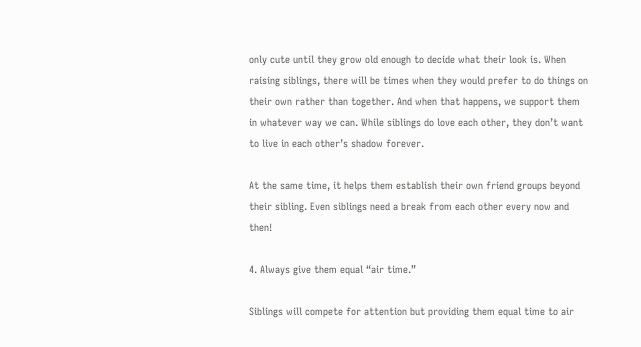only cute until they grow old enough to decide what their look is. When raising siblings, there will be times when they would prefer to do things on their own rather than together. And when that happens, we support them in whatever way we can. While siblings do love each other, they don’t want to live in each other’s shadow forever.

At the same time, it helps them establish their own friend groups beyond their sibling. Even siblings need a break from each other every now and then!

4. Always give them equal “air time.”

Siblings will compete for attention but providing them equal time to air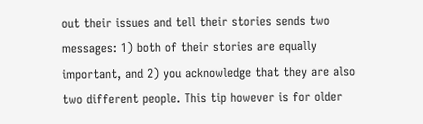out their issues and tell their stories sends two messages: 1) both of their stories are equally important, and 2) you acknowledge that they are also two different people. This tip however is for older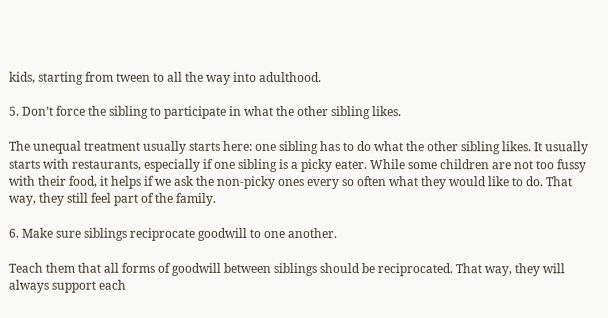kids, starting from tween to all the way into adulthood.

5. Don’t force the sibling to participate in what the other sibling likes.

The unequal treatment usually starts here: one sibling has to do what the other sibling likes. It usually starts with restaurants, especially if one sibling is a picky eater. While some children are not too fussy with their food, it helps if we ask the non-picky ones every so often what they would like to do. That way, they still feel part of the family.

6. Make sure siblings reciprocate goodwill to one another.

Teach them that all forms of goodwill between siblings should be reciprocated. That way, they will always support each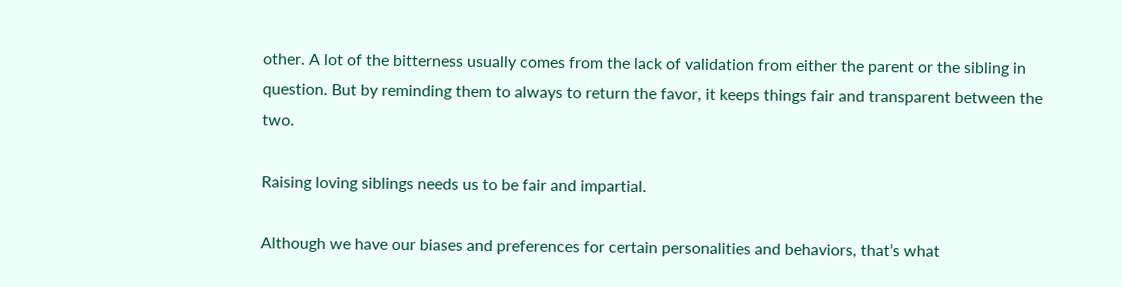other. A lot of the bitterness usually comes from the lack of validation from either the parent or the sibling in question. But by reminding them to always to return the favor, it keeps things fair and transparent between the two.

Raising loving siblings needs us to be fair and impartial.

Although we have our biases and preferences for certain personalities and behaviors, that’s what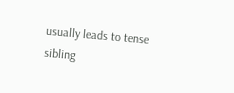usually leads to tense sibling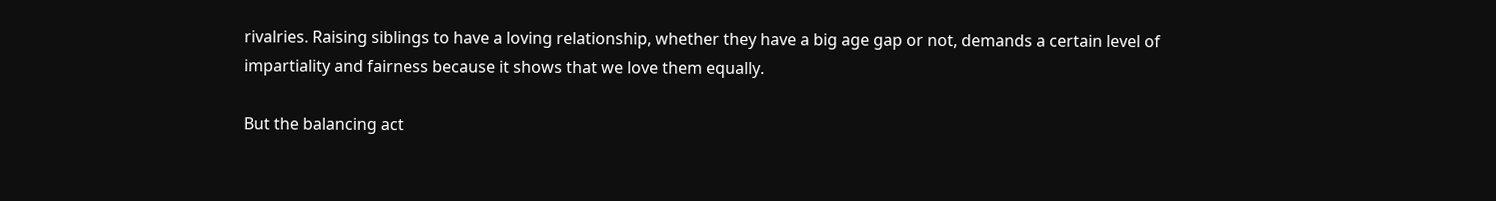rivalries. Raising siblings to have a loving relationship, whether they have a big age gap or not, demands a certain level of impartiality and fairness because it shows that we love them equally.

But the balancing act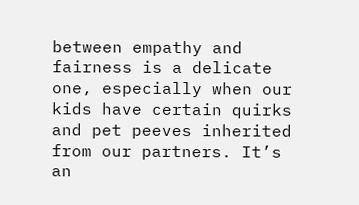between empathy and fairness is a delicate one, especially when our kids have certain quirks and pet peeves inherited from our partners. It’s an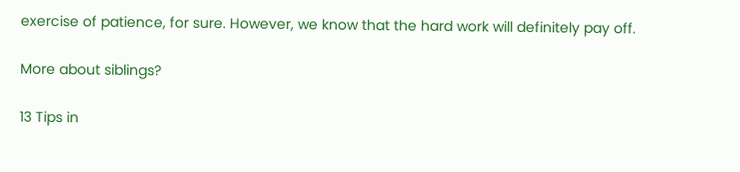exercise of patience, for sure. However, we know that the hard work will definitely pay off.

More about siblings?

13 Tips in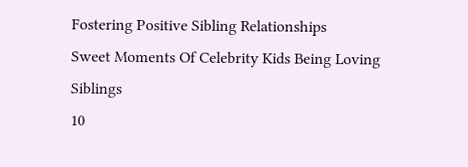Fostering Positive Sibling Relationships
Sweet Moments Of Celebrity Kids Being Loving Siblings
10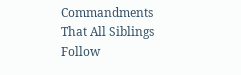Commandments That All Siblings Follow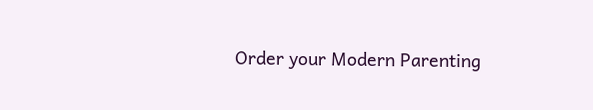Order your Modern Parenting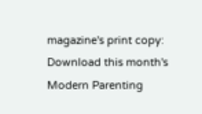magazine's print copy:
Download this month's Modern Parenting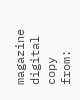magazine digital copy from: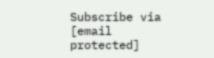Subscribe via [email protected]